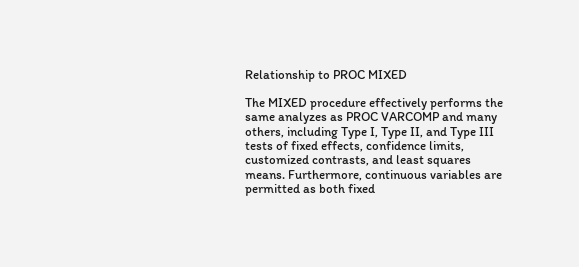Relationship to PROC MIXED

The MIXED procedure effectively performs the same analyzes as PROC VARCOMP and many others, including Type I, Type II, and Type III tests of fixed effects, confidence limits, customized contrasts, and least squares means. Furthermore, continuous variables are permitted as both fixed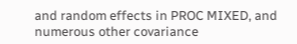and random effects in PROC MIXED, and numerous other covariance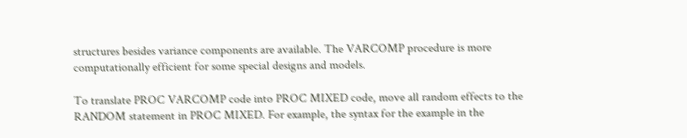structures besides variance components are available. The VARCOMP procedure is more computationally efficient for some special designs and models.

To translate PROC VARCOMP code into PROC MIXED code, move all random effects to the RANDOM statement in PROC MIXED. For example, the syntax for the example in the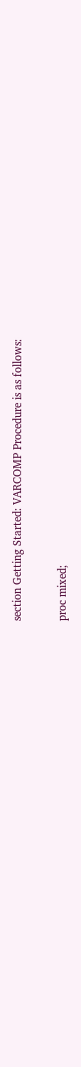section Getting Started: VARCOMP Procedure is as follows:

proc mixed;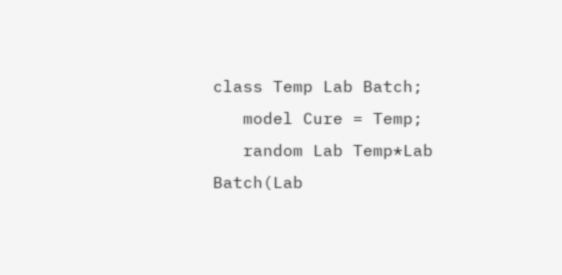class Temp Lab Batch;
   model Cure = Temp;
   random Lab Temp*Lab Batch(Lab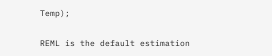Temp);

REML is the default estimation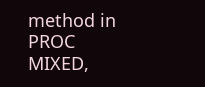method in PROC MIXED,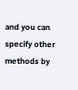and you can specify other methods by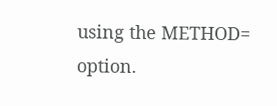using the METHOD= option.